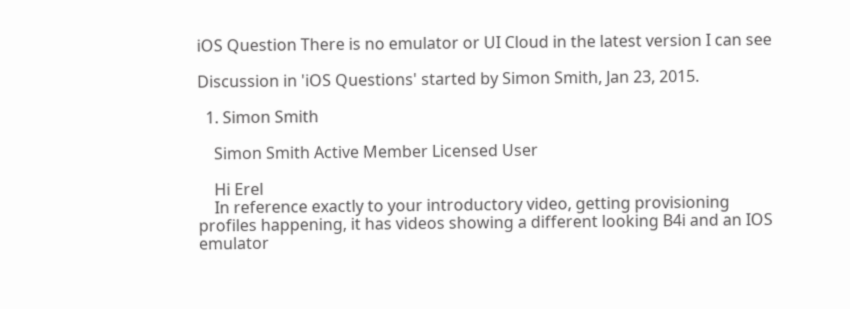iOS Question There is no emulator or UI Cloud in the latest version I can see

Discussion in 'iOS Questions' started by Simon Smith, Jan 23, 2015.

  1. Simon Smith

    Simon Smith Active Member Licensed User

    Hi Erel
    In reference exactly to your introductory video, getting provisioning profiles happening, it has videos showing a different looking B4i and an IOS emulator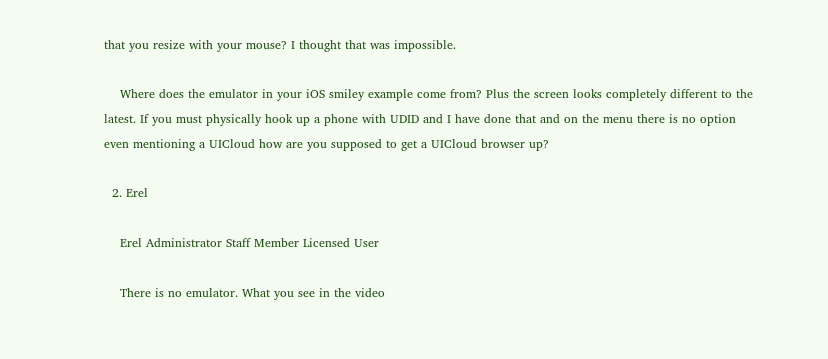that you resize with your mouse? I thought that was impossible.

    Where does the emulator in your iOS smiley example come from? Plus the screen looks completely different to the latest. If you must physically hook up a phone with UDID and I have done that and on the menu there is no option even mentioning a UICloud how are you supposed to get a UICloud browser up?

  2. Erel

    Erel Administrator Staff Member Licensed User

    There is no emulator. What you see in the video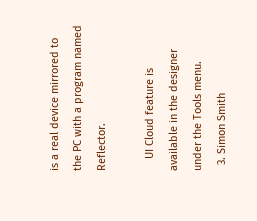is a real device mirrored to the PC with a program named Reflector.

    UI Cloud feature is available in the designer under the Tools menu.
  3. Simon Smith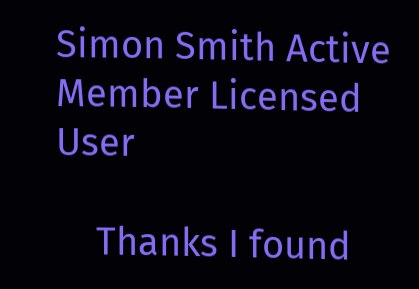Simon Smith Active Member Licensed User

    Thanks I found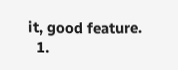it, good feature.
  1.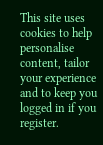This site uses cookies to help personalise content, tailor your experience and to keep you logged in if you register.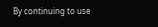By continuing to use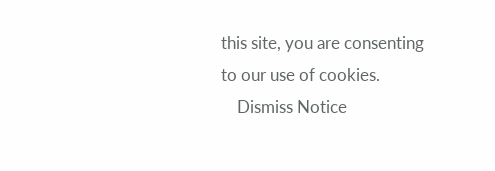this site, you are consenting to our use of cookies.
    Dismiss Notice